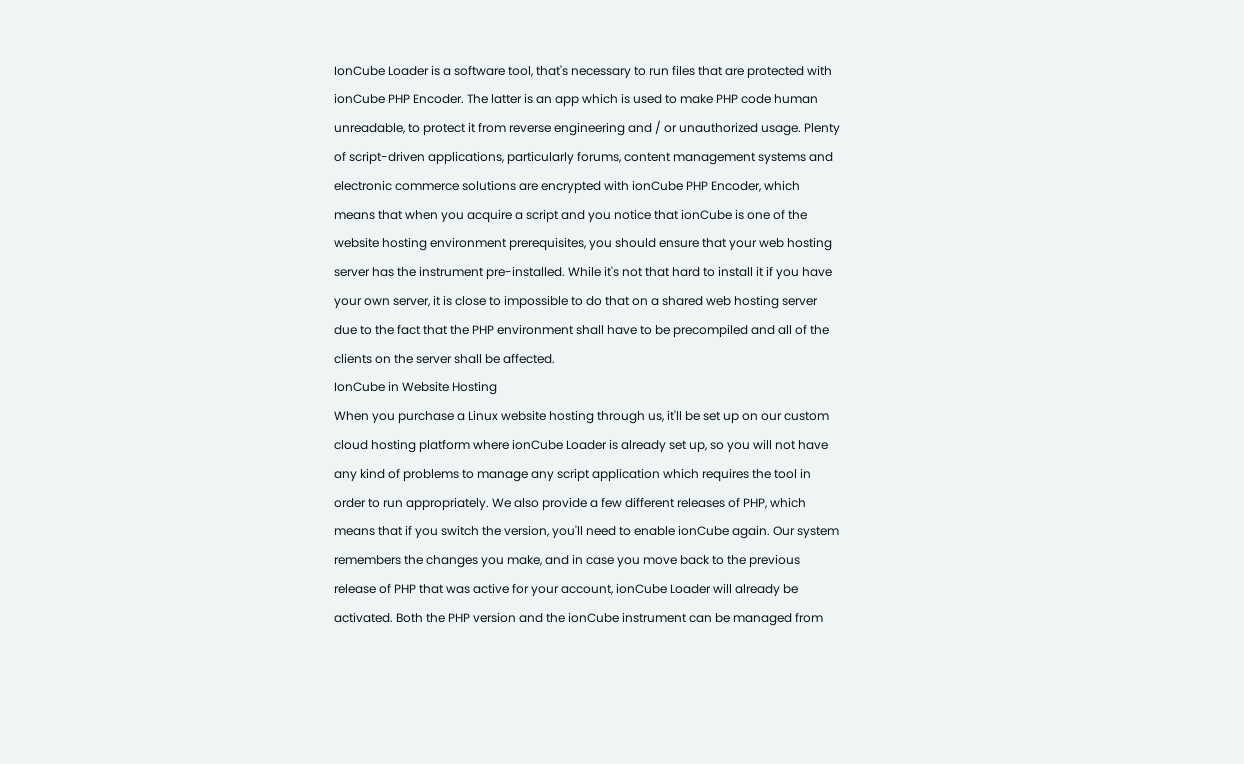IonCube Loader is a software tool, that's necessary to run files that are protected with ionCube PHP Encoder. The latter is an app which is used to make PHP code human unreadable, to protect it from reverse engineering and / or unauthorized usage. Plenty of script-driven applications, particularly forums, content management systems and electronic commerce solutions are encrypted with ionCube PHP Encoder, which means that when you acquire a script and you notice that ionCube is one of the website hosting environment prerequisites, you should ensure that your web hosting server has the instrument pre-installed. While it's not that hard to install it if you have your own server, it is close to impossible to do that on a shared web hosting server due to the fact that the PHP environment shall have to be precompiled and all of the clients on the server shall be affected.
IonCube in Website Hosting
When you purchase a Linux website hosting through us, it'll be set up on our custom cloud hosting platform where ionCube Loader is already set up, so you will not have any kind of problems to manage any script application which requires the tool in order to run appropriately. We also provide a few different releases of PHP, which means that if you switch the version, you'll need to enable ionCube again. Our system remembers the changes you make, and in case you move back to the previous release of PHP that was active for your account, ionCube Loader will already be activated. Both the PHP version and the ionCube instrument can be managed from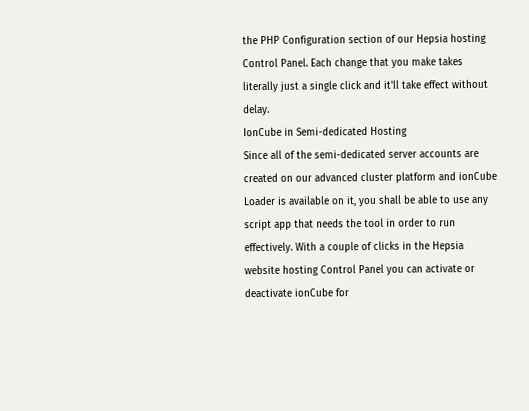the PHP Configuration section of our Hepsia hosting Control Panel. Each change that you make takes literally just a single click and it'll take effect without delay.
IonCube in Semi-dedicated Hosting
Since all of the semi-dedicated server accounts are created on our advanced cluster platform and ionCube Loader is available on it, you shall be able to use any script app that needs the tool in order to run effectively. With a couple of clicks in the Hepsia website hosting Control Panel you can activate or deactivate ionCube for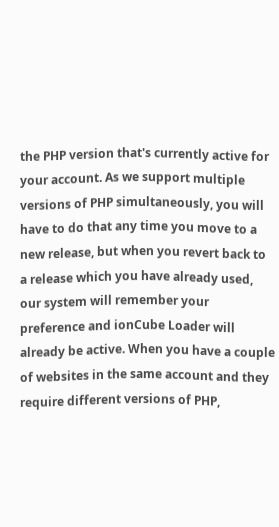the PHP version that's currently active for your account. As we support multiple versions of PHP simultaneously, you will have to do that any time you move to a new release, but when you revert back to a release which you have already used, our system will remember your preference and ionCube Loader will already be active. When you have a couple of websites in the same account and they require different versions of PHP,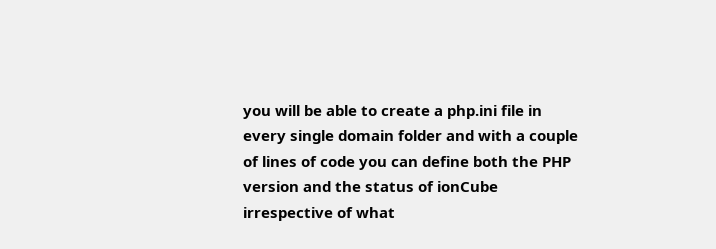you will be able to create a php.ini file in every single domain folder and with a couple of lines of code you can define both the PHP version and the status of ionCube irrespective of what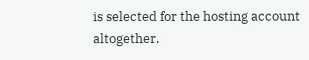is selected for the hosting account altogether.